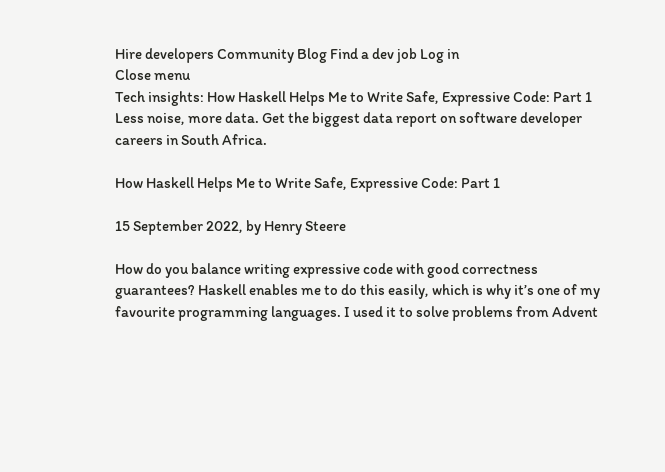Hire developers Community Blog Find a dev job Log in
Close menu
Tech insights: How Haskell Helps Me to Write Safe, Expressive Code: Part 1
Less noise, more data. Get the biggest data report on software developer careers in South Africa.

How Haskell Helps Me to Write Safe, Expressive Code: Part 1

15 September 2022, by Henry Steere

How do you balance writing expressive code with good correctness guarantees? Haskell enables me to do this easily, which is why it’s one of my favourite programming languages. I used it to solve problems from Advent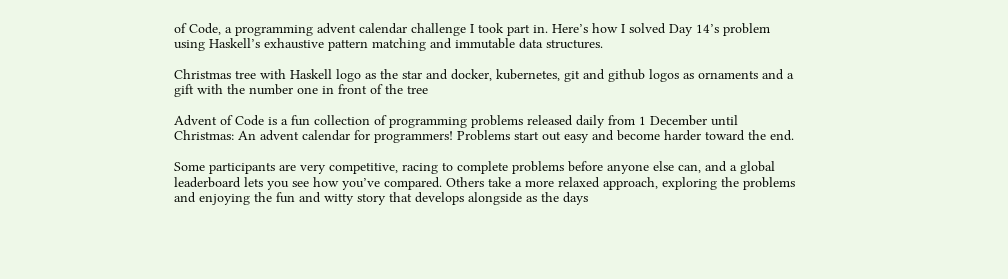of Code, a programming advent calendar challenge I took part in. Here’s how I solved Day 14’s problem using Haskell’s exhaustive pattern matching and immutable data structures.

Christmas tree with Haskell logo as the star and docker, kubernetes, git and github logos as ornaments and a gift with the number one in front of the tree

Advent of Code is a fun collection of programming problems released daily from 1 December until Christmas: An advent calendar for programmers! Problems start out easy and become harder toward the end.

Some participants are very competitive, racing to complete problems before anyone else can, and a global leaderboard lets you see how you’ve compared. Others take a more relaxed approach, exploring the problems and enjoying the fun and witty story that develops alongside as the days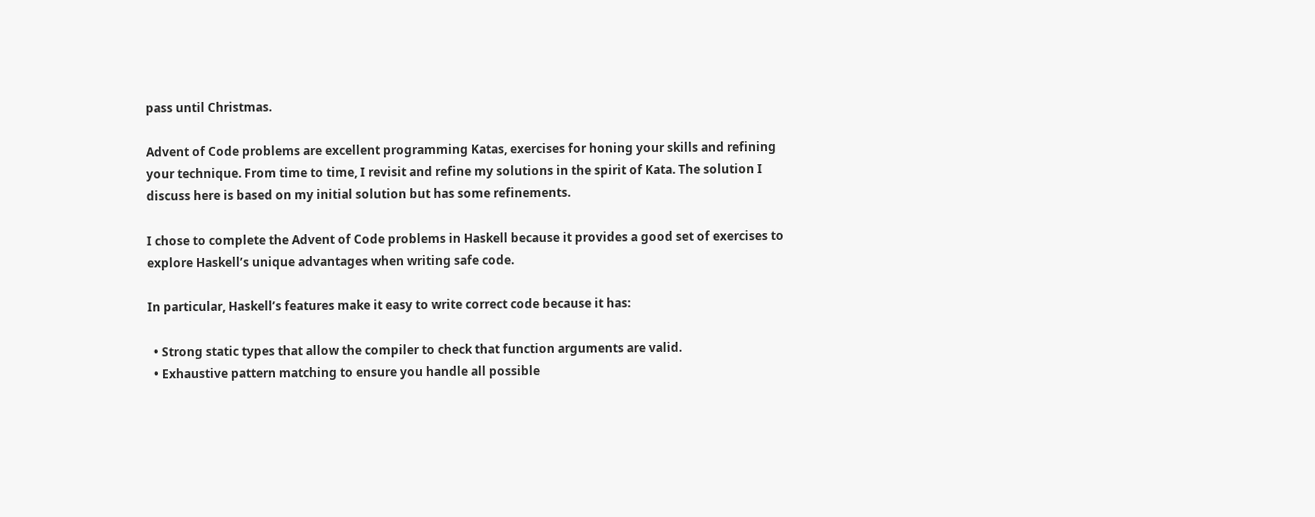pass until Christmas.

Advent of Code problems are excellent programming Katas, exercises for honing your skills and refining your technique. From time to time, I revisit and refine my solutions in the spirit of Kata. The solution I discuss here is based on my initial solution but has some refinements.

I chose to complete the Advent of Code problems in Haskell because it provides a good set of exercises to explore Haskell’s unique advantages when writing safe code.

In particular, Haskell’s features make it easy to write correct code because it has:

  • Strong static types that allow the compiler to check that function arguments are valid.
  • Exhaustive pattern matching to ensure you handle all possible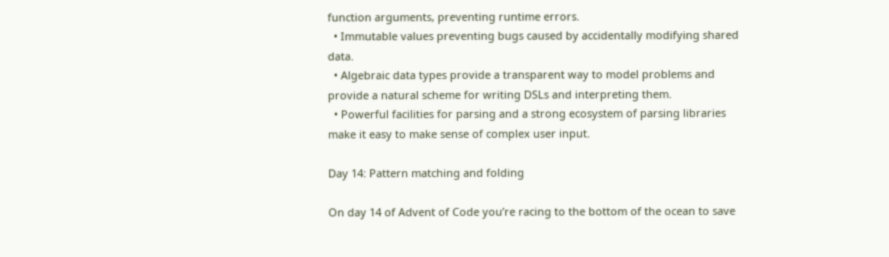function arguments, preventing runtime errors.
  • Immutable values preventing bugs caused by accidentally modifying shared data.
  • Algebraic data types provide a transparent way to model problems and provide a natural scheme for writing DSLs and interpreting them.
  • Powerful facilities for parsing and a strong ecosystem of parsing libraries make it easy to make sense of complex user input.

Day 14: Pattern matching and folding

On day 14 of Advent of Code you’re racing to the bottom of the ocean to save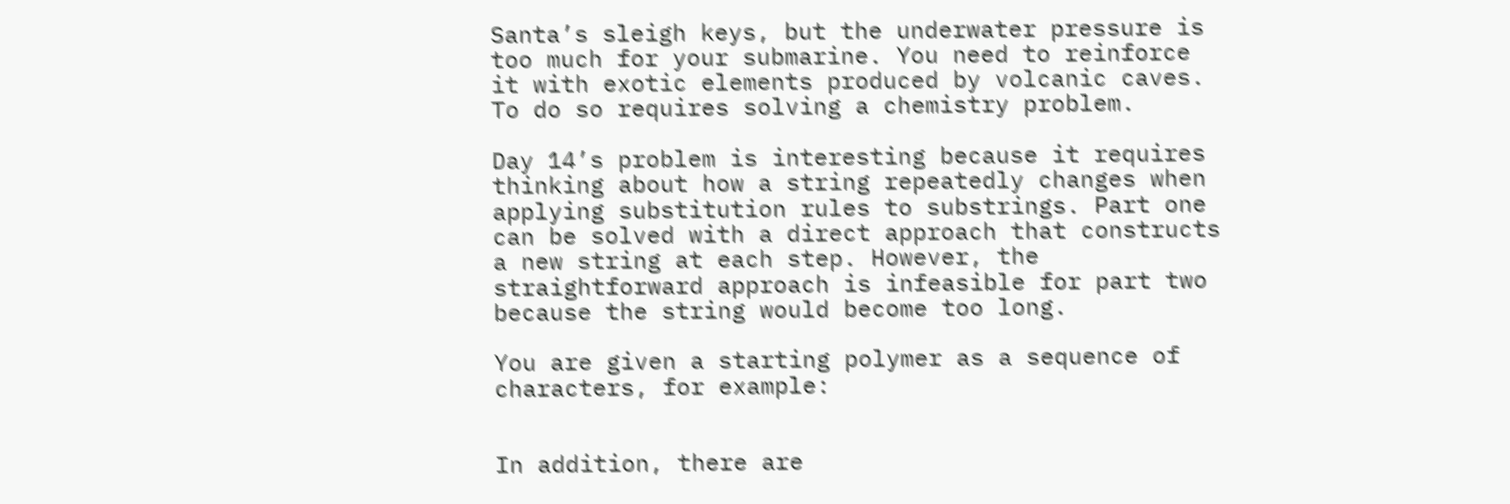Santa’s sleigh keys, but the underwater pressure is too much for your submarine. You need to reinforce it with exotic elements produced by volcanic caves. To do so requires solving a chemistry problem.

Day 14’s problem is interesting because it requires thinking about how a string repeatedly changes when applying substitution rules to substrings. Part one can be solved with a direct approach that constructs a new string at each step. However, the straightforward approach is infeasible for part two because the string would become too long.

You are given a starting polymer as a sequence of characters, for example:


In addition, there are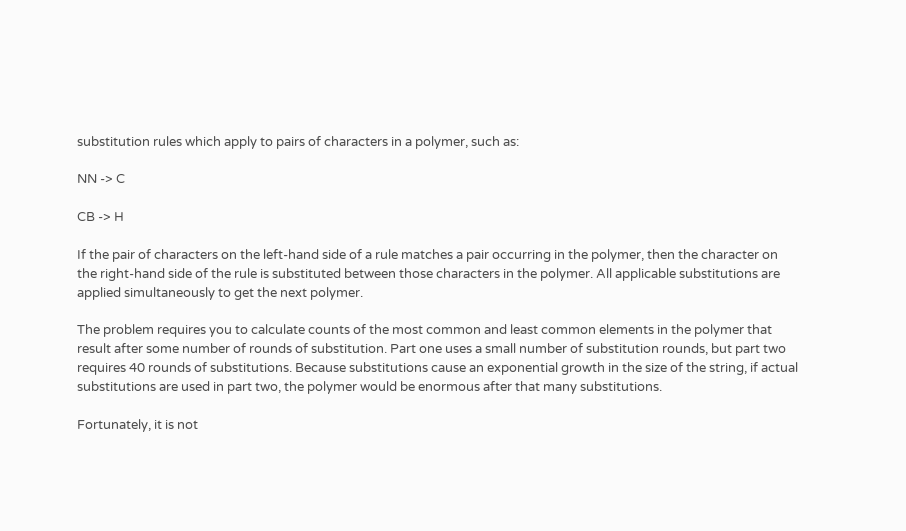substitution rules which apply to pairs of characters in a polymer, such as:

NN -> C

CB -> H

If the pair of characters on the left-hand side of a rule matches a pair occurring in the polymer, then the character on the right-hand side of the rule is substituted between those characters in the polymer. All applicable substitutions are applied simultaneously to get the next polymer.

The problem requires you to calculate counts of the most common and least common elements in the polymer that result after some number of rounds of substitution. Part one uses a small number of substitution rounds, but part two requires 40 rounds of substitutions. Because substitutions cause an exponential growth in the size of the string, if actual substitutions are used in part two, the polymer would be enormous after that many substitutions.

Fortunately, it is not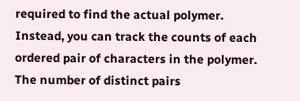required to find the actual polymer. Instead, you can track the counts of each ordered pair of characters in the polymer. The number of distinct pairs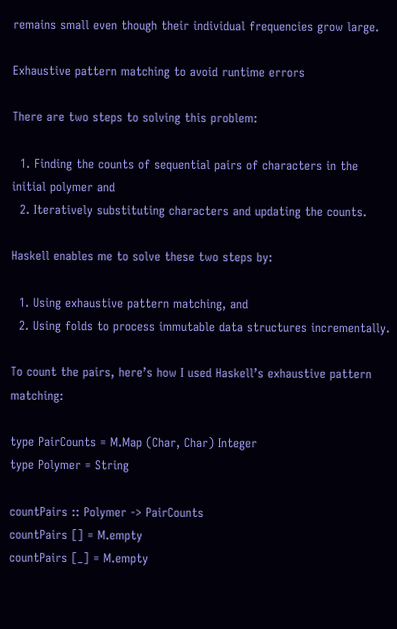remains small even though their individual frequencies grow large.

Exhaustive pattern matching to avoid runtime errors

There are two steps to solving this problem:

  1. Finding the counts of sequential pairs of characters in the initial polymer and
  2. Iteratively substituting characters and updating the counts.

Haskell enables me to solve these two steps by:

  1. Using exhaustive pattern matching, and
  2. Using folds to process immutable data structures incrementally.

To count the pairs, here’s how I used Haskell’s exhaustive pattern matching:

type PairCounts = M.Map (Char, Char) Integer
type Polymer = String

countPairs :: Polymer -> PairCounts
countPairs [] = M.empty
countPairs [_] = M.empty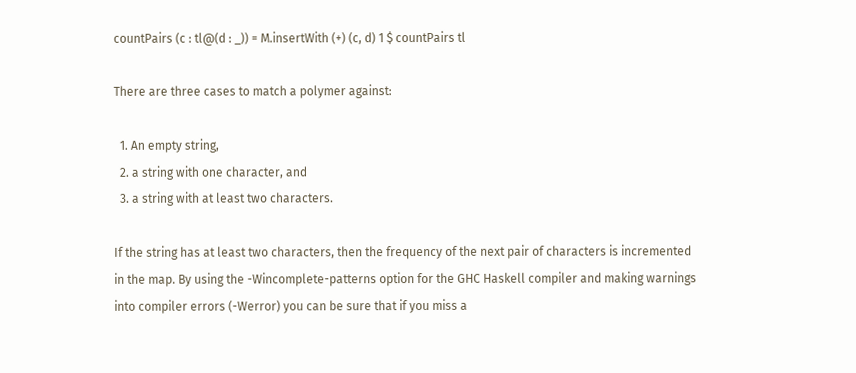countPairs (c : tl@(d : _)) = M.insertWith (+) (c, d) 1 $ countPairs tl

There are three cases to match a polymer against:

  1. An empty string,
  2. a string with one character, and
  3. a string with at least two characters.

If the string has at least two characters, then the frequency of the next pair of characters is incremented in the map. By using the -Wincomplete-patterns option for the GHC Haskell compiler and making warnings into compiler errors (-Werror) you can be sure that if you miss a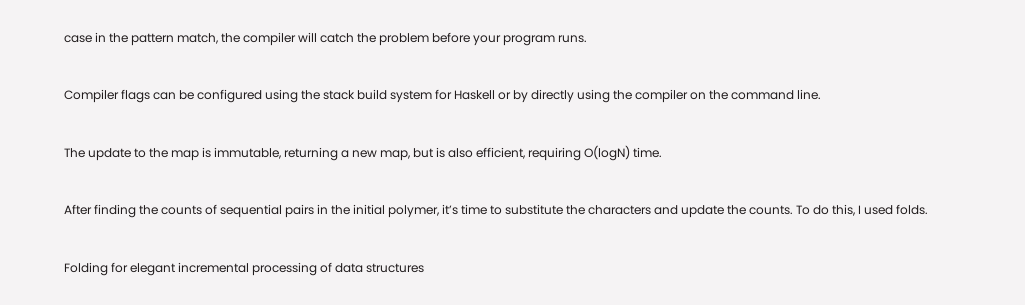case in the pattern match, the compiler will catch the problem before your program runs.

Compiler flags can be configured using the stack build system for Haskell or by directly using the compiler on the command line.

The update to the map is immutable, returning a new map, but is also efficient, requiring O(logN) time.

After finding the counts of sequential pairs in the initial polymer, it’s time to substitute the characters and update the counts. To do this, I used folds.

Folding for elegant incremental processing of data structures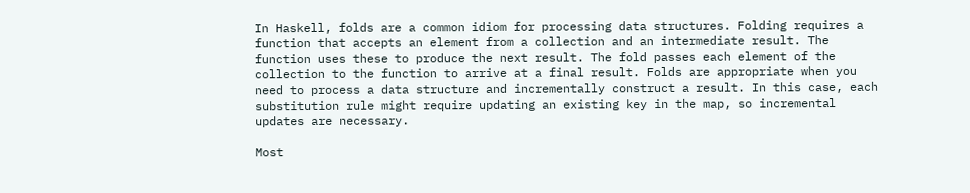In Haskell, folds are a common idiom for processing data structures. Folding requires a function that accepts an element from a collection and an intermediate result. The function uses these to produce the next result. The fold passes each element of the collection to the function to arrive at a final result. Folds are appropriate when you need to process a data structure and incrementally construct a result. In this case, each substitution rule might require updating an existing key in the map, so incremental updates are necessary.

Most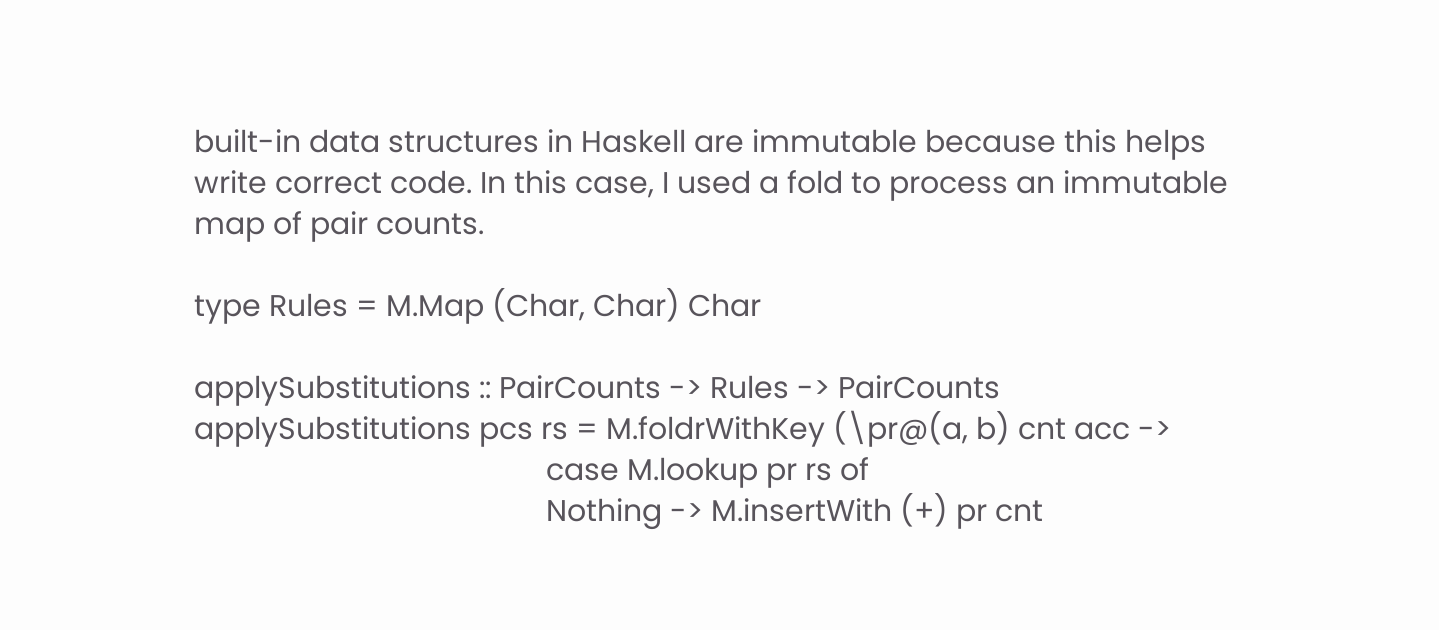built-in data structures in Haskell are immutable because this helps write correct code. In this case, I used a fold to process an immutable map of pair counts.

type Rules = M.Map (Char, Char) Char

applySubstitutions :: PairCounts -> Rules -> PairCounts
applySubstitutions pcs rs = M.foldrWithKey (\pr@(a, b) cnt acc ->
                                            case M.lookup pr rs of
                                            Nothing -> M.insertWith (+) pr cnt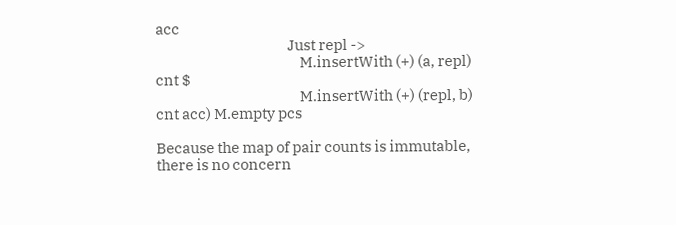acc
                                            Just repl ->
                                                M.insertWith (+) (a, repl) cnt $
                                                M.insertWith (+) (repl, b) cnt acc) M.empty pcs

Because the map of pair counts is immutable, there is no concern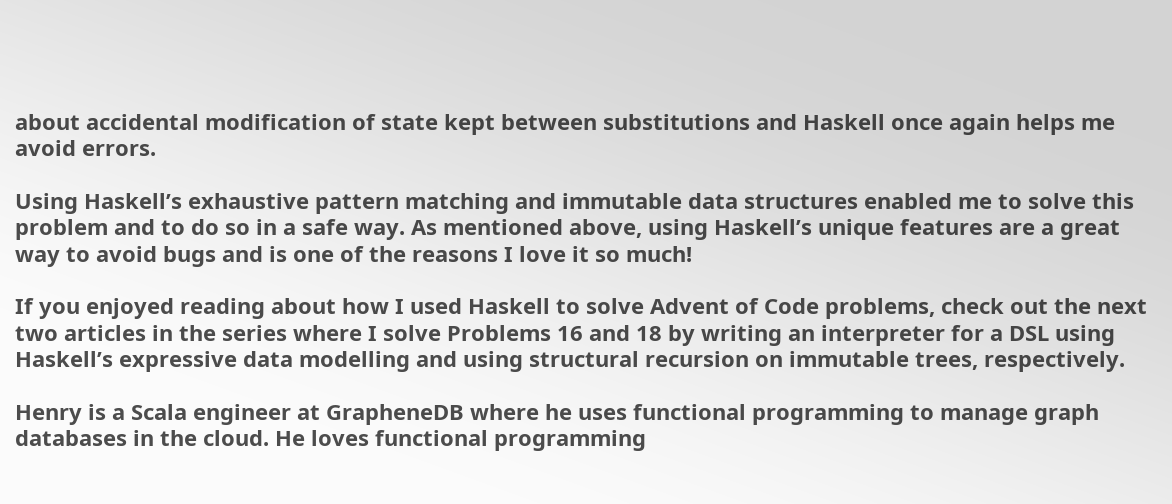about accidental modification of state kept between substitutions and Haskell once again helps me avoid errors.

Using Haskell’s exhaustive pattern matching and immutable data structures enabled me to solve this problem and to do so in a safe way. As mentioned above, using Haskell’s unique features are a great way to avoid bugs and is one of the reasons I love it so much!

If you enjoyed reading about how I used Haskell to solve Advent of Code problems, check out the next two articles in the series where I solve Problems 16 and 18 by writing an interpreter for a DSL using Haskell’s expressive data modelling and using structural recursion on immutable trees, respectively.

Henry is a Scala engineer at GrapheneDB where he uses functional programming to manage graph databases in the cloud. He loves functional programming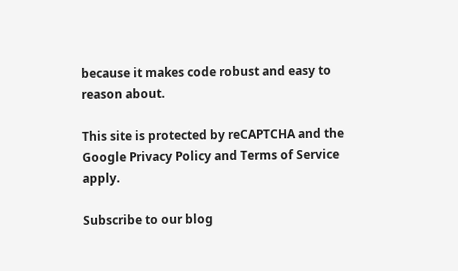because it makes code robust and easy to reason about.

This site is protected by reCAPTCHA and the Google Privacy Policy and Terms of Service apply.

Subscribe to our blog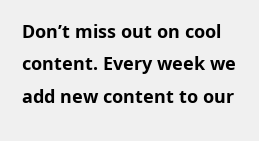Don’t miss out on cool content. Every week we add new content to our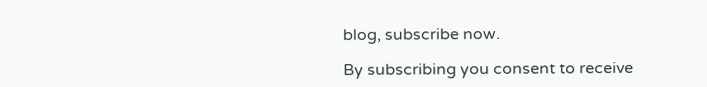blog, subscribe now.

By subscribing you consent to receive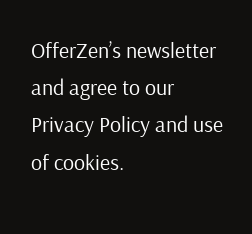OfferZen’s newsletter and agree to our Privacy Policy and use of cookies.